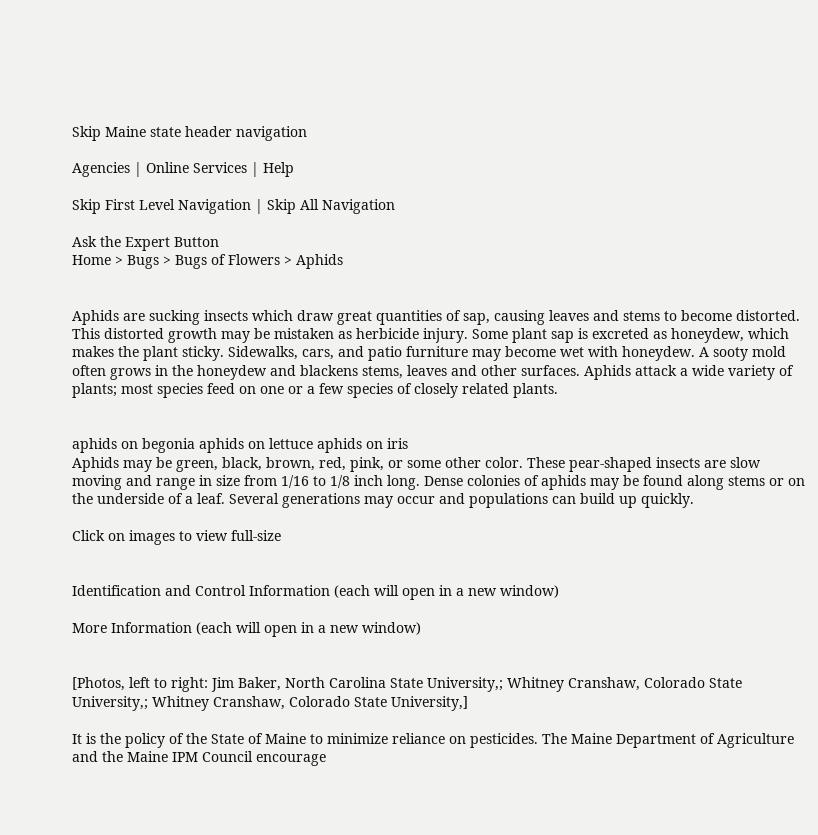Skip Maine state header navigation

Agencies | Online Services | Help

Skip First Level Navigation | Skip All Navigation

Ask the Expert Button
Home > Bugs > Bugs of Flowers > Aphids


Aphids are sucking insects which draw great quantities of sap, causing leaves and stems to become distorted. This distorted growth may be mistaken as herbicide injury. Some plant sap is excreted as honeydew, which makes the plant sticky. Sidewalks, cars, and patio furniture may become wet with honeydew. A sooty mold often grows in the honeydew and blackens stems, leaves and other surfaces. Aphids attack a wide variety of plants; most species feed on one or a few species of closely related plants.


aphids on begonia aphids on lettuce aphids on iris
Aphids may be green, black, brown, red, pink, or some other color. These pear-shaped insects are slow moving and range in size from 1/16 to 1/8 inch long. Dense colonies of aphids may be found along stems or on the underside of a leaf. Several generations may occur and populations can build up quickly.

Click on images to view full-size


Identification and Control Information (each will open in a new window)

More Information (each will open in a new window)


[Photos, left to right: Jim Baker, North Carolina State University,; Whitney Cranshaw, Colorado State University,; Whitney Cranshaw, Colorado State University,]

It is the policy of the State of Maine to minimize reliance on pesticides. The Maine Department of Agriculture and the Maine IPM Council encourage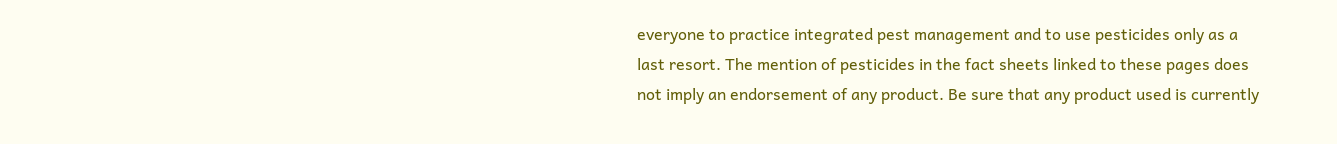everyone to practice integrated pest management and to use pesticides only as a last resort. The mention of pesticides in the fact sheets linked to these pages does not imply an endorsement of any product. Be sure that any product used is currently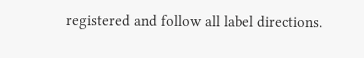registered and follow all label directions.